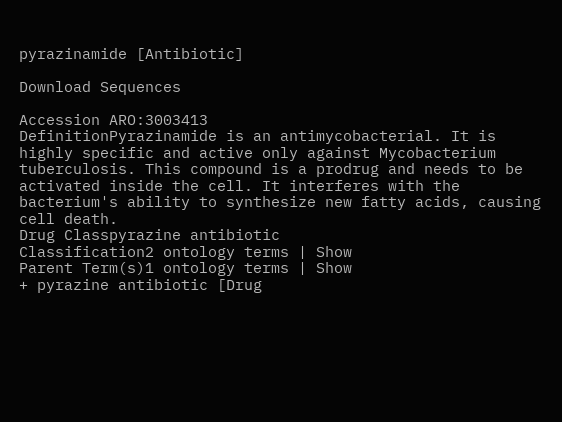pyrazinamide [Antibiotic]

Download Sequences

Accession ARO:3003413
DefinitionPyrazinamide is an antimycobacterial. It is highly specific and active only against Mycobacterium tuberculosis. This compound is a prodrug and needs to be activated inside the cell. It interferes with the bacterium's ability to synthesize new fatty acids, causing cell death.
Drug Classpyrazine antibiotic
Classification2 ontology terms | Show
Parent Term(s)1 ontology terms | Show
+ pyrazine antibiotic [Drug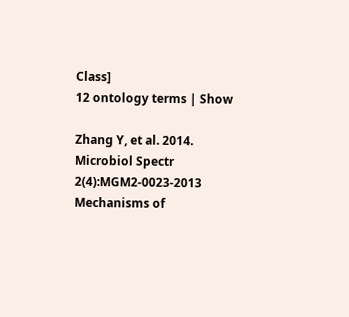Class]
12 ontology terms | Show

Zhang Y, et al. 2014. Microbiol Spectr 2(4):MGM2-0023-2013 Mechanisms of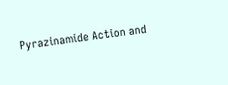Pyrazinamide Action and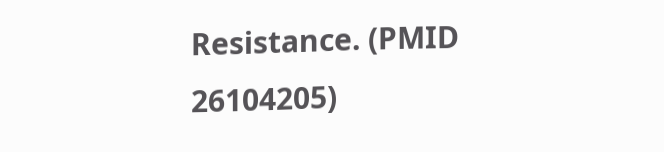Resistance. (PMID 26104205)